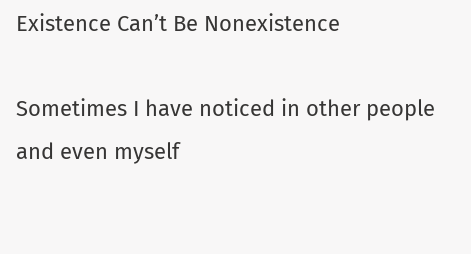Existence Can’t Be Nonexistence

Sometimes I have noticed in other people and even myself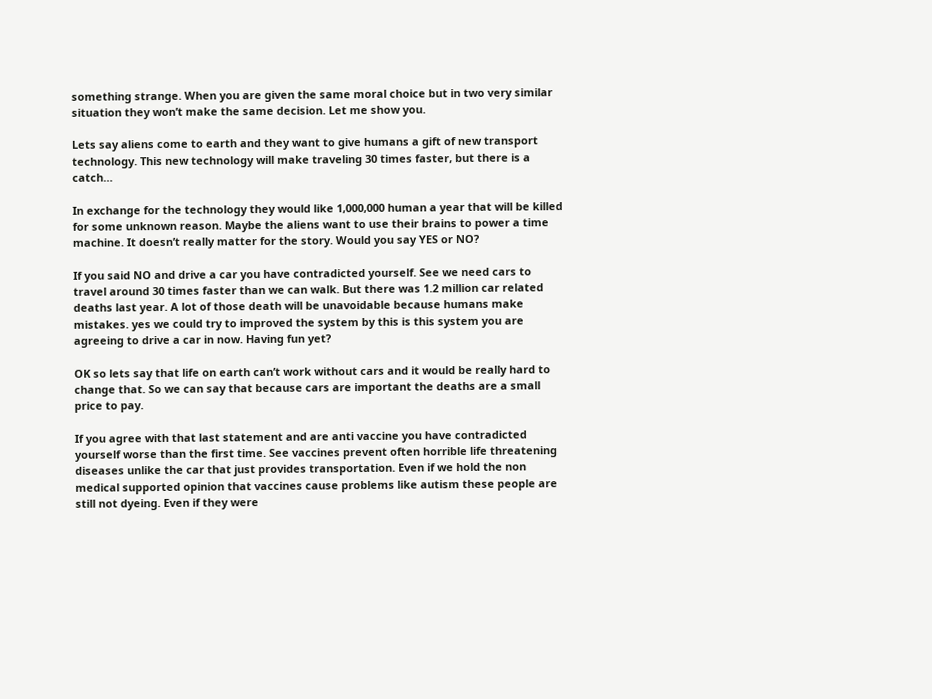something strange. When you are given the same moral choice but in two very similar situation they won’t make the same decision. Let me show you.

Lets say aliens come to earth and they want to give humans a gift of new transport technology. This new technology will make traveling 30 times faster, but there is a catch…

In exchange for the technology they would like 1,000,000 human a year that will be killed for some unknown reason. Maybe the aliens want to use their brains to power a time machine. It doesn’t really matter for the story. Would you say YES or NO?

If you said NO and drive a car you have contradicted yourself. See we need cars to travel around 30 times faster than we can walk. But there was 1.2 million car related deaths last year. A lot of those death will be unavoidable because humans make mistakes. yes we could try to improved the system by this is this system you are agreeing to drive a car in now. Having fun yet?

OK so lets say that life on earth can’t work without cars and it would be really hard to change that. So we can say that because cars are important the deaths are a small price to pay.

If you agree with that last statement and are anti vaccine you have contradicted yourself worse than the first time. See vaccines prevent often horrible life threatening diseases unlike the car that just provides transportation. Even if we hold the non medical supported opinion that vaccines cause problems like autism these people are still not dyeing. Even if they were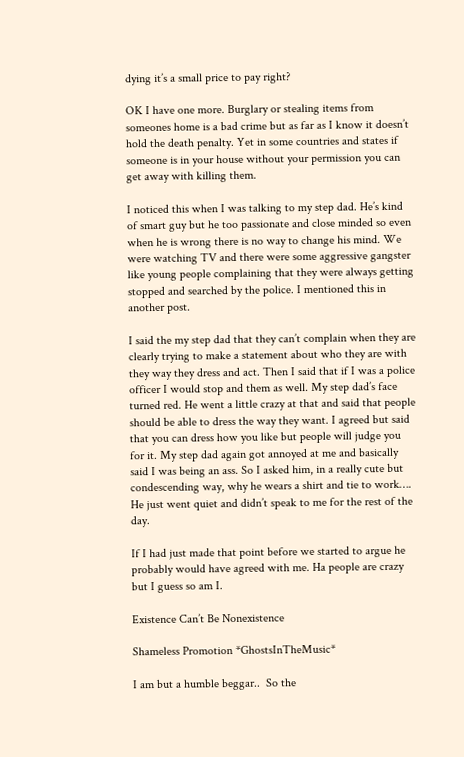dying it’s a small price to pay right?

OK I have one more. Burglary or stealing items from someones home is a bad crime but as far as I know it doesn’t hold the death penalty. Yet in some countries and states if someone is in your house without your permission you can get away with killing them.

I noticed this when I was talking to my step dad. He’s kind of smart guy but he too passionate and close minded so even when he is wrong there is no way to change his mind. We were watching TV and there were some aggressive gangster like young people complaining that they were always getting stopped and searched by the police. I mentioned this in another post.

I said the my step dad that they can’t complain when they are clearly trying to make a statement about who they are with they way they dress and act. Then I said that if I was a police officer I would stop and them as well. My step dad’s face turned red. He went a little crazy at that and said that people should be able to dress the way they want. I agreed but said that you can dress how you like but people will judge you for it. My step dad again got annoyed at me and basically said I was being an ass. So I asked him, in a really cute but condescending way, why he wears a shirt and tie to work…. He just went quiet and didn’t speak to me for the rest of the day.

If I had just made that point before we started to argue he probably would have agreed with me. Ha people are crazy but I guess so am I.

Existence Can’t Be Nonexistence

Shameless Promotion *GhostsInTheMusic*

I am but a humble beggar..  So the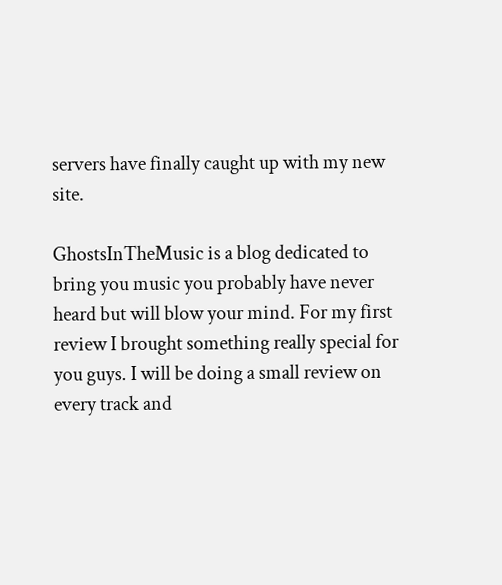servers have finally caught up with my new site.

GhostsInTheMusic is a blog dedicated to bring you music you probably have never heard but will blow your mind. For my first review I brought something really special for you guys. I will be doing a small review on every track and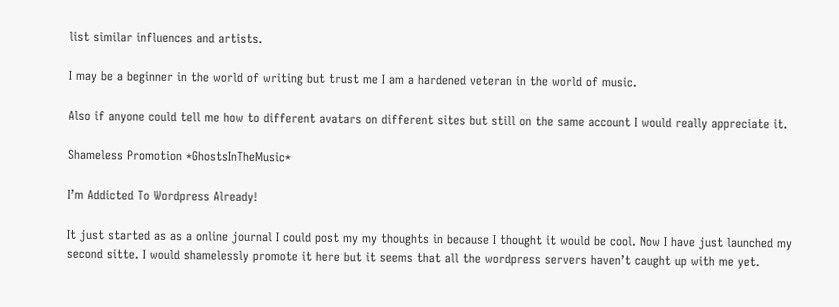list similar influences and artists.

I may be a beginner in the world of writing but trust me I am a hardened veteran in the world of music.

Also if anyone could tell me how to different avatars on different sites but still on the same account I would really appreciate it.

Shameless Promotion *GhostsInTheMusic*

I’m Addicted To Wordpress Already!

It just started as as a online journal I could post my my thoughts in because I thought it would be cool. Now I have just launched my second sitte. I would shamelessly promote it here but it seems that all the wordpress servers haven’t caught up with me yet.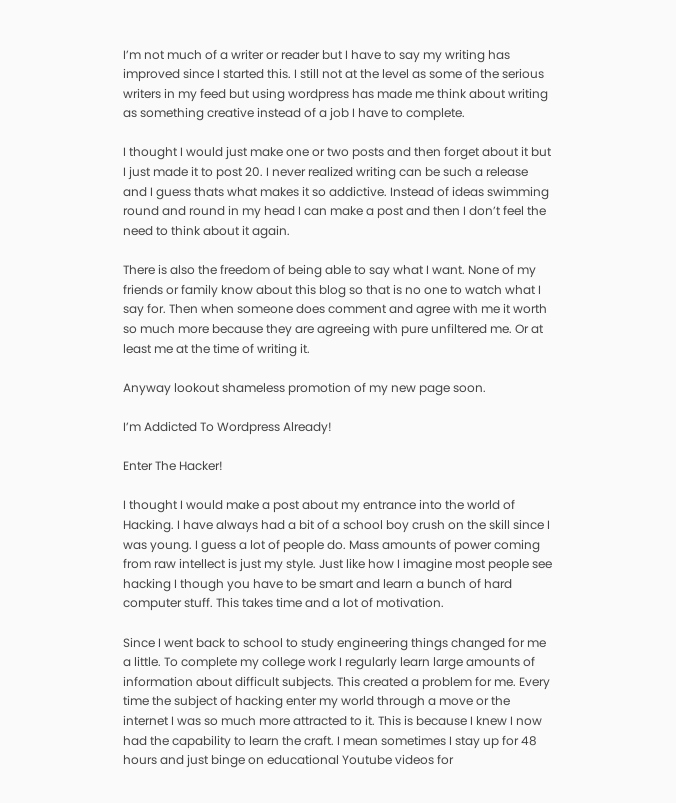I’m not much of a writer or reader but I have to say my writing has improved since I started this. I still not at the level as some of the serious writers in my feed but using wordpress has made me think about writing as something creative instead of a job I have to complete.

I thought I would just make one or two posts and then forget about it but I just made it to post 20. I never realized writing can be such a release and I guess thats what makes it so addictive. Instead of ideas swimming round and round in my head I can make a post and then I don’t feel the need to think about it again.

There is also the freedom of being able to say what I want. None of my friends or family know about this blog so that is no one to watch what I say for. Then when someone does comment and agree with me it worth so much more because they are agreeing with pure unfiltered me. Or at least me at the time of writing it.

Anyway lookout shameless promotion of my new page soon.

I’m Addicted To Wordpress Already!

Enter The Hacker!

I thought I would make a post about my entrance into the world of Hacking. I have always had a bit of a school boy crush on the skill since I was young. I guess a lot of people do. Mass amounts of power coming from raw intellect is just my style. Just like how I imagine most people see hacking I though you have to be smart and learn a bunch of hard computer stuff. This takes time and a lot of motivation.

Since I went back to school to study engineering things changed for me a little. To complete my college work I regularly learn large amounts of information about difficult subjects. This created a problem for me. Every time the subject of hacking enter my world through a move or the internet I was so much more attracted to it. This is because I knew I now had the capability to learn the craft. I mean sometimes I stay up for 48 hours and just binge on educational Youtube videos for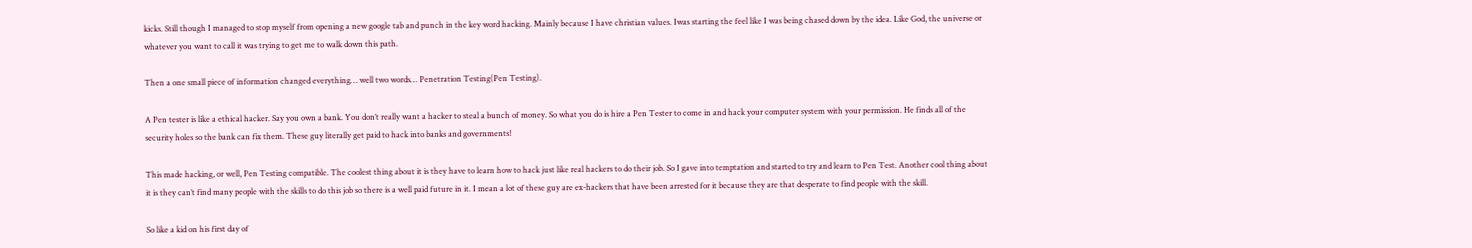kicks. Still though I managed to stop myself from opening a new google tab and punch in the key word hacking. Mainly because I have christian values. Iwas starting the feel like I was being chased down by the idea. Like God, the universe or whatever you want to call it was trying to get me to walk down this path.

Then a one small piece of information changed everything… well two words… Penetration Testing(Pen Testing).

A Pen tester is like a ethical hacker. Say you own a bank. You don’t really want a hacker to steal a bunch of money. So what you do is hire a Pen Tester to come in and hack your computer system with your permission. He finds all of the security holes so the bank can fix them. These guy literally get paid to hack into banks and governments!

This made hacking, or well, Pen Testing compatible. The coolest thing about it is they have to learn how to hack just like real hackers to do their job. So I gave into temptation and started to try and learn to Pen Test. Another cool thing about it is they can’t find many people with the skills to do this job so there is a well paid future in it. I mean a lot of these guy are ex-hackers that have been arrested for it because they are that desperate to find people with the skill.

So like a kid on his first day of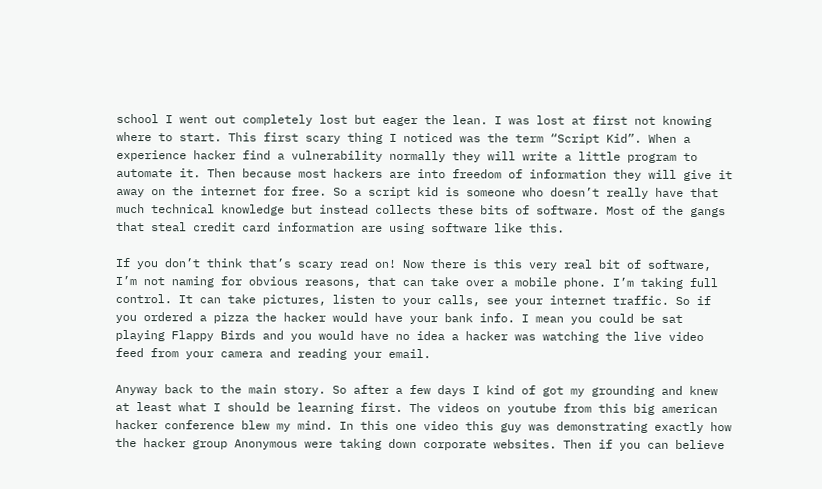school I went out completely lost but eager the lean. I was lost at first not knowing where to start. This first scary thing I noticed was the term “Script Kid”. When a experience hacker find a vulnerability normally they will write a little program to automate it. Then because most hackers are into freedom of information they will give it away on the internet for free. So a script kid is someone who doesn’t really have that much technical knowledge but instead collects these bits of software. Most of the gangs that steal credit card information are using software like this.

If you don’t think that’s scary read on! Now there is this very real bit of software, I’m not naming for obvious reasons, that can take over a mobile phone. I’m taking full control. It can take pictures, listen to your calls, see your internet traffic. So if you ordered a pizza the hacker would have your bank info. I mean you could be sat playing Flappy Birds and you would have no idea a hacker was watching the live video feed from your camera and reading your email.

Anyway back to the main story. So after a few days I kind of got my grounding and knew at least what I should be learning first. The videos on youtube from this big american hacker conference blew my mind. In this one video this guy was demonstrating exactly how the hacker group Anonymous were taking down corporate websites. Then if you can believe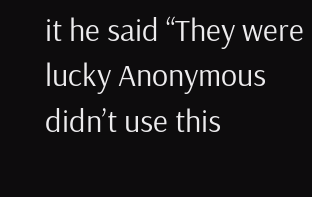it he said “They were lucky Anonymous didn’t use this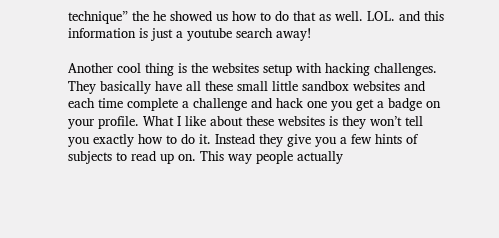technique” the he showed us how to do that as well. LOL. and this information is just a youtube search away!

Another cool thing is the websites setup with hacking challenges. They basically have all these small little sandbox websites and each time complete a challenge and hack one you get a badge on your profile. What I like about these websites is they won’t tell you exactly how to do it. Instead they give you a few hints of subjects to read up on. This way people actually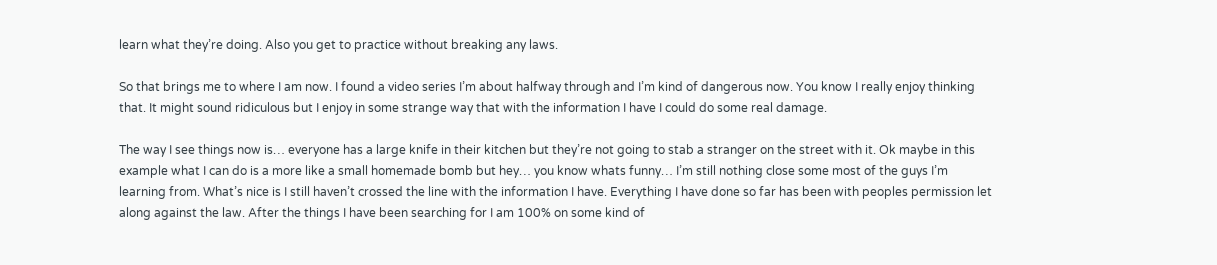learn what they’re doing. Also you get to practice without breaking any laws.

So that brings me to where I am now. I found a video series I’m about halfway through and I’m kind of dangerous now. You know I really enjoy thinking that. It might sound ridiculous but I enjoy in some strange way that with the information I have I could do some real damage.

The way I see things now is… everyone has a large knife in their kitchen but they’re not going to stab a stranger on the street with it. Ok maybe in this example what I can do is a more like a small homemade bomb but hey… you know whats funny… I’m still nothing close some most of the guys I’m learning from. What’s nice is I still haven’t crossed the line with the information I have. Everything I have done so far has been with peoples permission let along against the law. After the things I have been searching for I am 100% on some kind of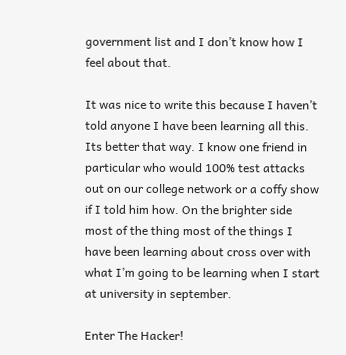government list and I don’t know how I feel about that.

It was nice to write this because I haven’t told anyone I have been learning all this. Its better that way. I know one friend in particular who would 100% test attacks out on our college network or a coffy show if I told him how. On the brighter side most of the thing most of the things I have been learning about cross over with what I’m going to be learning when I start at university in september.

Enter The Hacker!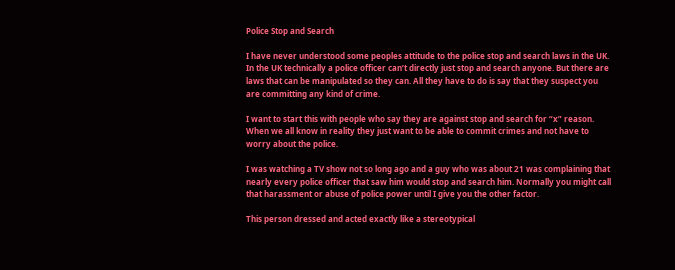Police Stop and Search

I have never understood some peoples attitude to the police stop and search laws in the UK. In the UK technically a police officer can’t directly just stop and search anyone. But there are laws that can be manipulated so they can. All they have to do is say that they suspect you are committing any kind of crime.

I want to start this with people who say they are against stop and search for “x” reason. When we all know in reality they just want to be able to commit crimes and not have to worry about the police.

I was watching a TV show not so long ago and a guy who was about 21 was complaining that nearly every police officer that saw him would stop and search him. Normally you might call that harassment or abuse of police power until I give you the other factor.

This person dressed and acted exactly like a stereotypical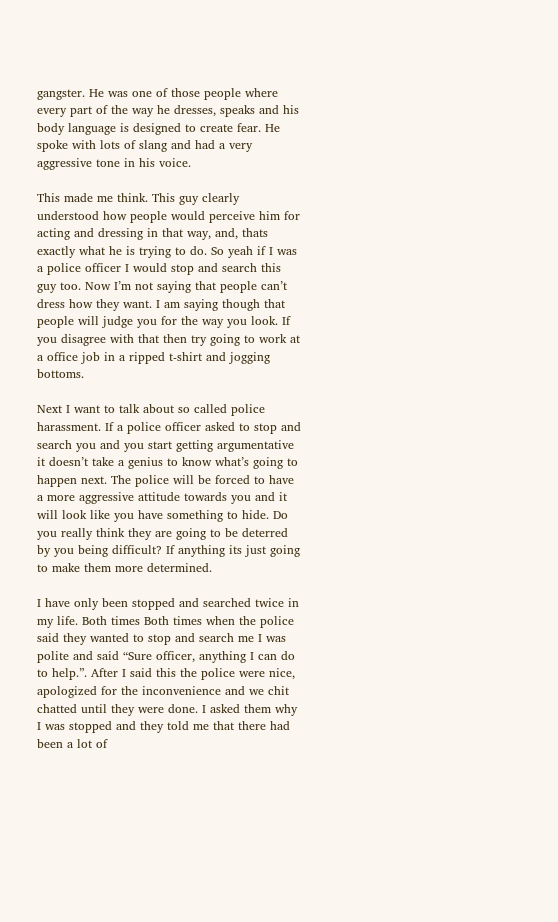gangster. He was one of those people where every part of the way he dresses, speaks and his body language is designed to create fear. He spoke with lots of slang and had a very aggressive tone in his voice.

This made me think. This guy clearly understood how people would perceive him for acting and dressing in that way, and, thats exactly what he is trying to do. So yeah if I was a police officer I would stop and search this guy too. Now I’m not saying that people can’t dress how they want. I am saying though that people will judge you for the way you look. If you disagree with that then try going to work at a office job in a ripped t-shirt and jogging bottoms.

Next I want to talk about so called police harassment. If a police officer asked to stop and search you and you start getting argumentative it doesn’t take a genius to know what’s going to happen next. The police will be forced to have a more aggressive attitude towards you and it will look like you have something to hide. Do you really think they are going to be deterred by you being difficult? If anything its just going to make them more determined.

I have only been stopped and searched twice in my life. Both times Both times when the police said they wanted to stop and search me I was polite and said “Sure officer, anything I can do to help.”. After I said this the police were nice, apologized for the inconvenience and we chit chatted until they were done. I asked them why I was stopped and they told me that there had been a lot of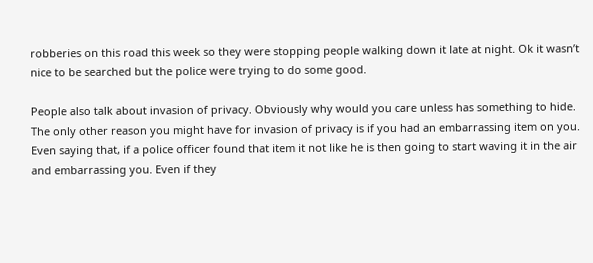robberies on this road this week so they were stopping people walking down it late at night. Ok it wasn’t nice to be searched but the police were trying to do some good.

People also talk about invasion of privacy. Obviously why would you care unless has something to hide. The only other reason you might have for invasion of privacy is if you had an embarrassing item on you. Even saying that, if a police officer found that item it not like he is then going to start waving it in the air and embarrassing you. Even if they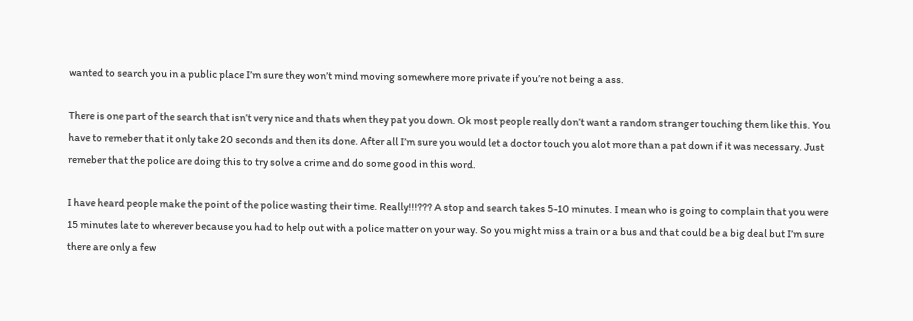wanted to search you in a public place I’m sure they won’t mind moving somewhere more private if you’re not being a ass.

There is one part of the search that isn’t very nice and thats when they pat you down. Ok most people really don’t want a random stranger touching them like this. You have to remeber that it only take 20 seconds and then its done. After all I’m sure you would let a doctor touch you alot more than a pat down if it was necessary. Just remeber that the police are doing this to try solve a crime and do some good in this word.

I have heard people make the point of the police wasting their time. Really!!!??? A stop and search takes 5-10 minutes. I mean who is going to complain that you were 15 minutes late to wherever because you had to help out with a police matter on your way. So you might miss a train or a bus and that could be a big deal but I’m sure there are only a few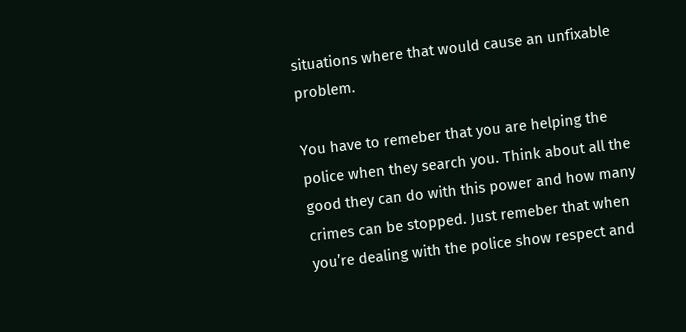situations where that would cause an unfixable problem.

You have to remeber that you are helping the police when they search you. Think about all the good they can do with this power and how many crimes can be stopped. Just remeber that when you’re dealing with the police show respect and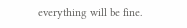everything will be fine.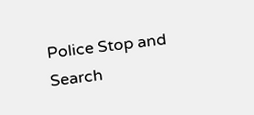Police Stop and Search